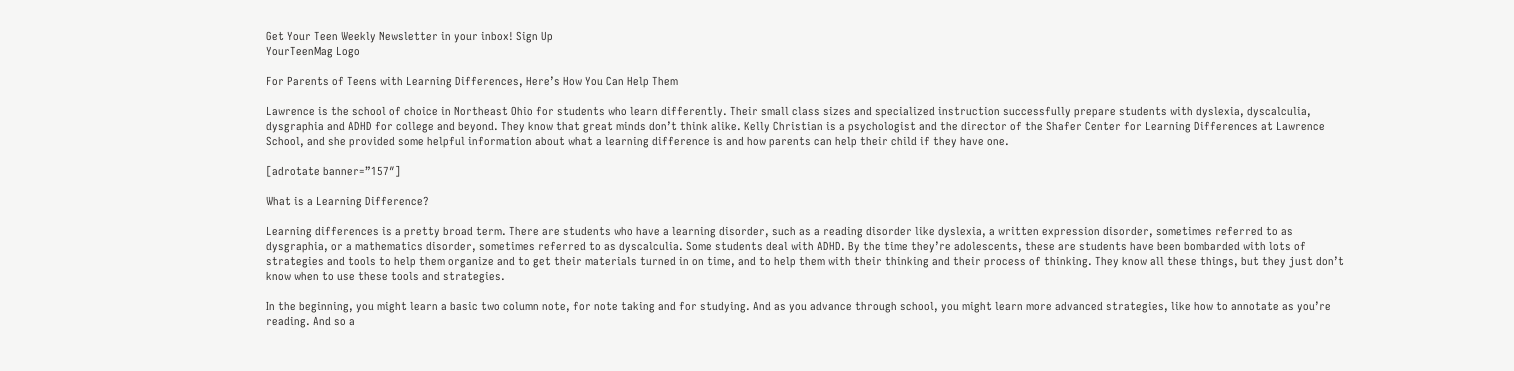Get Your Teen Weekly Newsletter in your inbox! Sign Up
YourTeenMag Logo

For Parents of Teens with Learning Differences, Here’s How You Can Help Them

Lawrence is the school of choice in Northeast Ohio for students who learn differently. Their small class sizes and specialized instruction successfully prepare students with dyslexia, dyscalculia, dysgraphia and ADHD for college and beyond. They know that great minds don’t think alike. Kelly Christian is a psychologist and the director of the Shafer Center for Learning Differences at Lawrence School, and she provided some helpful information about what a learning difference is and how parents can help their child if they have one.

[adrotate banner=”157″]

What is a Learning Difference?

Learning differences is a pretty broad term. There are students who have a learning disorder, such as a reading disorder like dyslexia, a written expression disorder, sometimes referred to as dysgraphia, or a mathematics disorder, sometimes referred to as dyscalculia. Some students deal with ADHD. By the time they’re adolescents, these are students have been bombarded with lots of strategies and tools to help them organize and to get their materials turned in on time, and to help them with their thinking and their process of thinking. They know all these things, but they just don’t know when to use these tools and strategies.

In the beginning, you might learn a basic two column note, for note taking and for studying. And as you advance through school, you might learn more advanced strategies, like how to annotate as you’re reading. And so a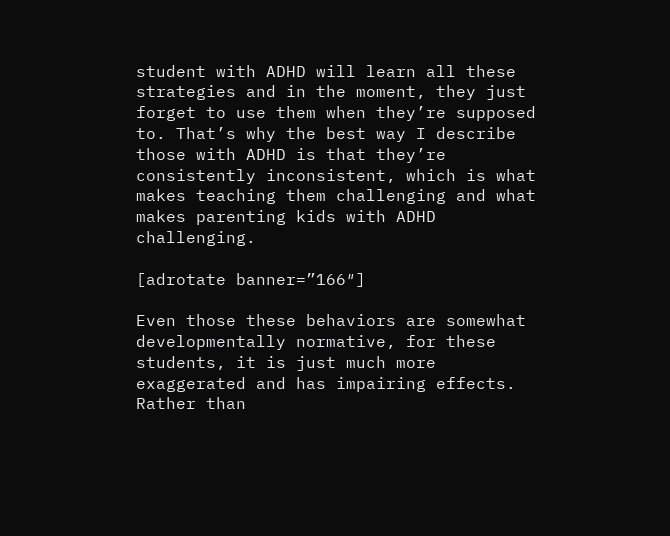student with ADHD will learn all these strategies and in the moment, they just forget to use them when they’re supposed to. That’s why the best way I describe those with ADHD is that they’re consistently inconsistent, which is what makes teaching them challenging and what makes parenting kids with ADHD challenging.

[adrotate banner=”166″]

Even those these behaviors are somewhat developmentally normative, for these students, it is just much more exaggerated and has impairing effects. Rather than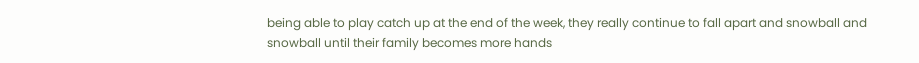being able to play catch up at the end of the week, they really continue to fall apart and snowball and snowball until their family becomes more hands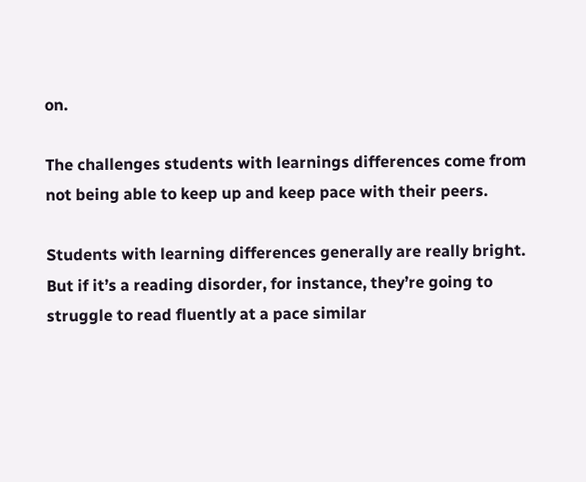on.

The challenges students with learnings differences come from not being able to keep up and keep pace with their peers.

Students with learning differences generally are really bright. But if it’s a reading disorder, for instance, they’re going to struggle to read fluently at a pace similar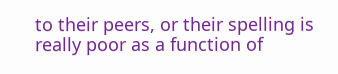to their peers, or their spelling is really poor as a function of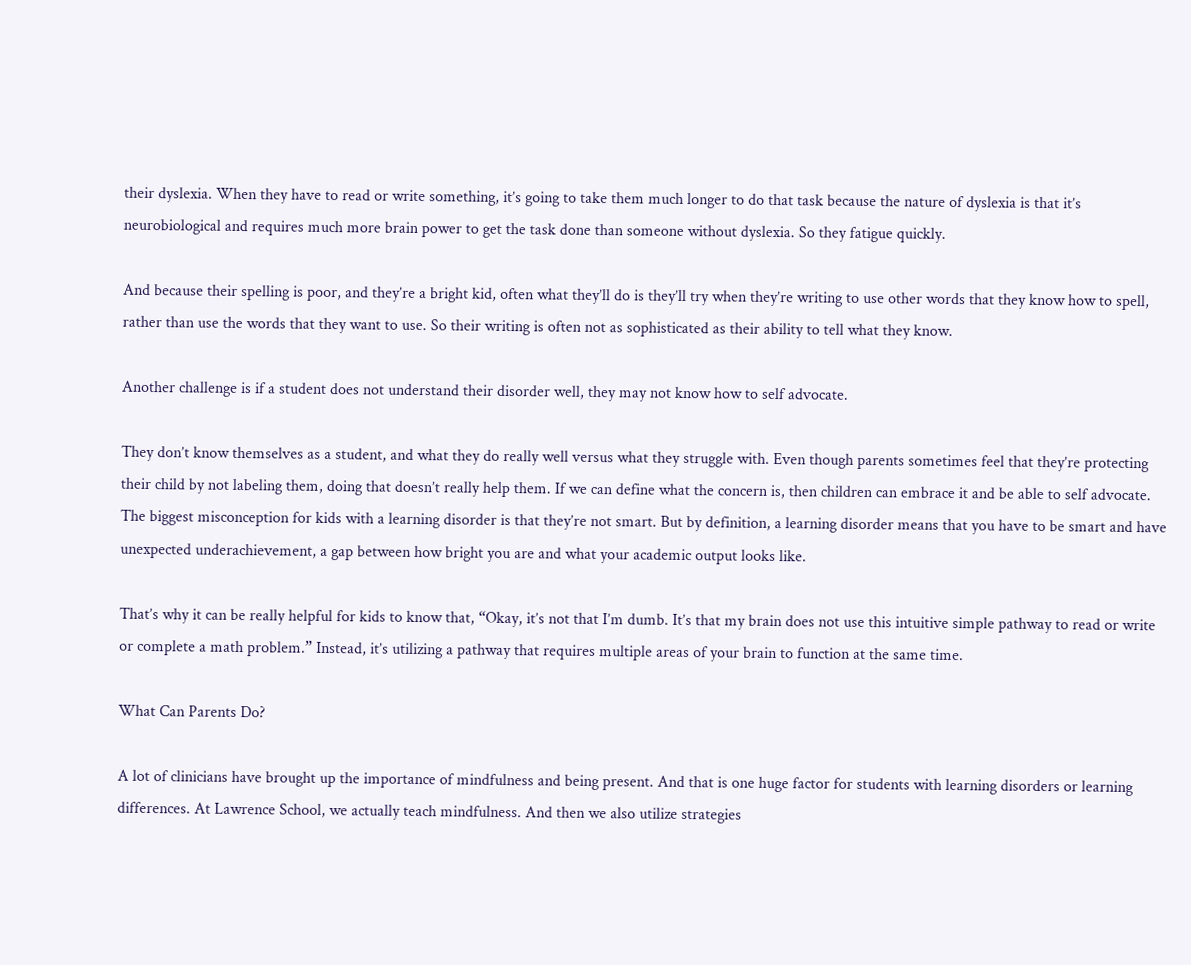their dyslexia. When they have to read or write something, it’s going to take them much longer to do that task because the nature of dyslexia is that it’s neurobiological and requires much more brain power to get the task done than someone without dyslexia. So they fatigue quickly.

And because their spelling is poor, and they’re a bright kid, often what they’ll do is they’ll try when they’re writing to use other words that they know how to spell, rather than use the words that they want to use. So their writing is often not as sophisticated as their ability to tell what they know.

Another challenge is if a student does not understand their disorder well, they may not know how to self advocate.

They don’t know themselves as a student, and what they do really well versus what they struggle with. Even though parents sometimes feel that they’re protecting their child by not labeling them, doing that doesn’t really help them. If we can define what the concern is, then children can embrace it and be able to self advocate. The biggest misconception for kids with a learning disorder is that they’re not smart. But by definition, a learning disorder means that you have to be smart and have unexpected underachievement, a gap between how bright you are and what your academic output looks like.

That’s why it can be really helpful for kids to know that, “Okay, it’s not that I’m dumb. It’s that my brain does not use this intuitive simple pathway to read or write or complete a math problem.” Instead, it’s utilizing a pathway that requires multiple areas of your brain to function at the same time.

What Can Parents Do?

A lot of clinicians have brought up the importance of mindfulness and being present. And that is one huge factor for students with learning disorders or learning differences. At Lawrence School, we actually teach mindfulness. And then we also utilize strategies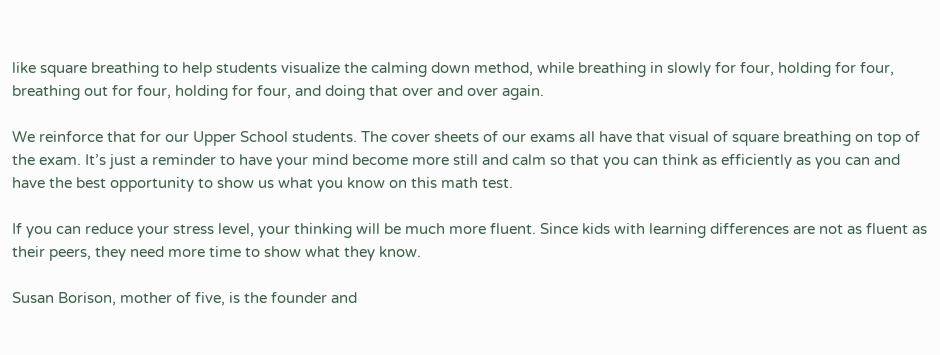like square breathing to help students visualize the calming down method, while breathing in slowly for four, holding for four, breathing out for four, holding for four, and doing that over and over again.

We reinforce that for our Upper School students. The cover sheets of our exams all have that visual of square breathing on top of the exam. It’s just a reminder to have your mind become more still and calm so that you can think as efficiently as you can and have the best opportunity to show us what you know on this math test.

If you can reduce your stress level, your thinking will be much more fluent. Since kids with learning differences are not as fluent as their peers, they need more time to show what they know.

Susan Borison, mother of five, is the founder and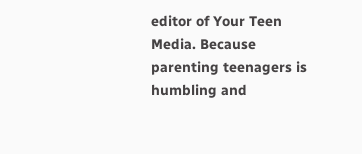editor of Your Teen Media. Because parenting teenagers is humbling and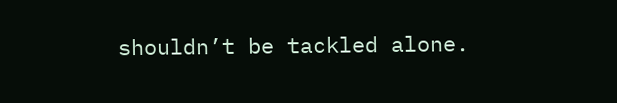shouldn’t be tackled alone.